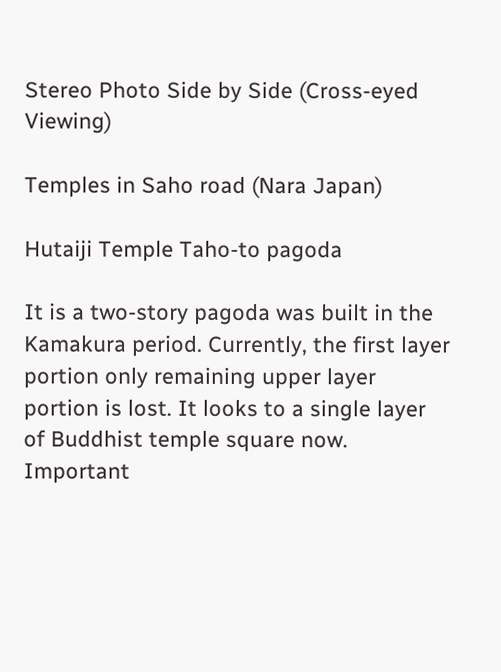Stereo Photo Side by Side (Cross-eyed Viewing)

Temples in Saho road (Nara Japan)

Hutaiji Temple Taho-to pagoda

It is a two-story pagoda was built in the Kamakura period. Currently, the first layer portion only remaining upper layer portion is lost. It looks to a single layer of Buddhist temple square now. Important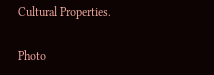Cultural Properties.

Photo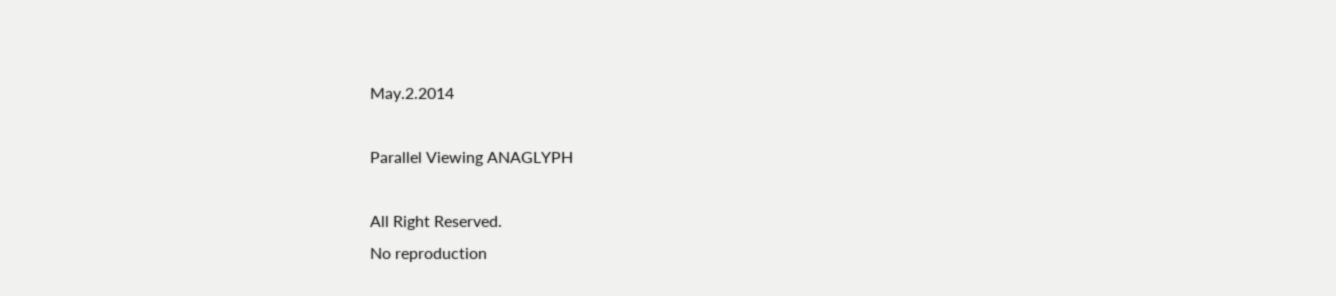May.2.2014

Parallel Viewing ANAGLYPH

All Right Reserved.
No reproduction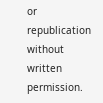or republication without written permission.